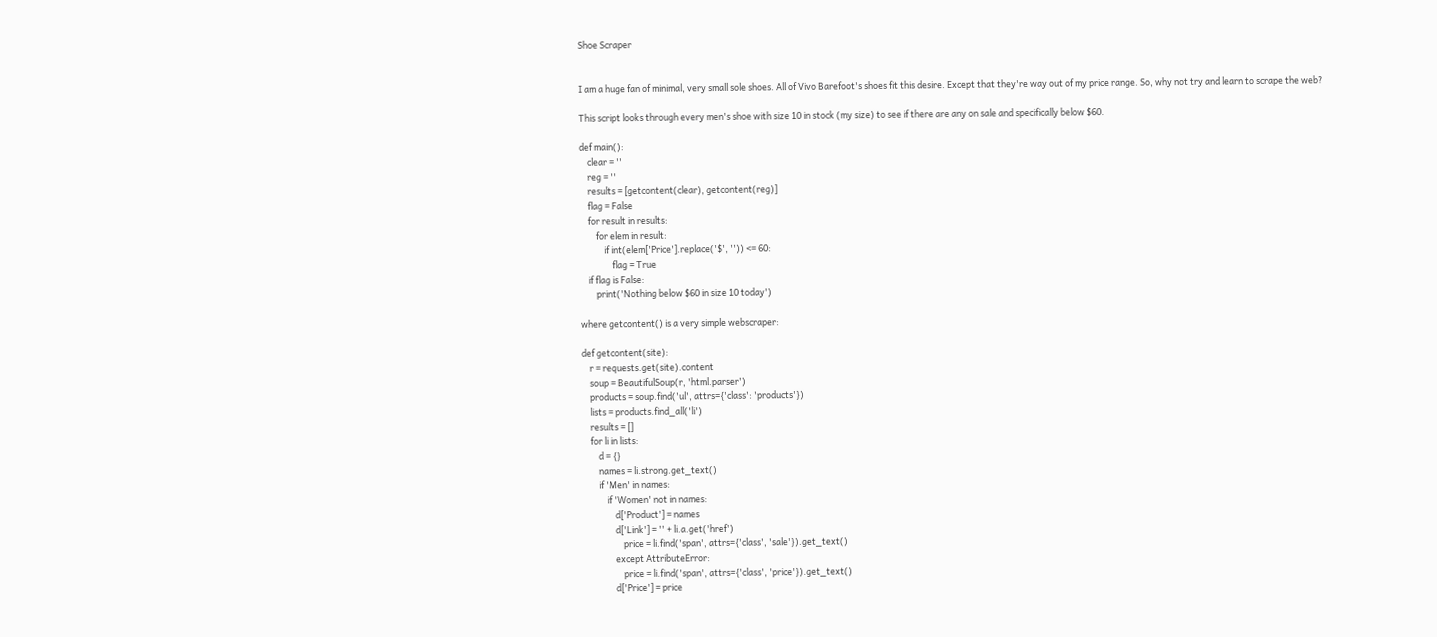Shoe Scraper


I am a huge fan of minimal, very small sole shoes. All of Vivo Barefoot's shoes fit this desire. Except that they're way out of my price range. So, why not try and learn to scrape the web?

This script looks through every men's shoe with size 10 in stock (my size) to see if there are any on sale and specifically below $60.

def main():
    clear = ''
    reg = ''
    results = [getcontent(clear), getcontent(reg)]
    flag = False
    for result in results:
        for elem in result:
            if int(elem['Price'].replace('$', '')) <= 60:
                flag = True
    if flag is False:
        print('Nothing below $60 in size 10 today')

where getcontent() is a very simple webscraper:

def getcontent(site):
    r = requests.get(site).content
    soup = BeautifulSoup(r, 'html.parser')
    products = soup.find('ul', attrs={'class': 'products'})
    lists = products.find_all('li')
    results = []
    for li in lists:
        d = {}
        names = li.strong.get_text()
        if 'Men' in names:
            if 'Women' not in names:
                d['Product'] = names
                d['Link'] = '' + li.a.get('href')
                    price = li.find('span', attrs={'class', 'sale'}).get_text()
                except AttributeError:
                    price = li.find('span', attrs={'class', 'price'}).get_text()
                d['Price'] = price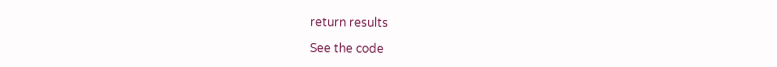return results

See the code